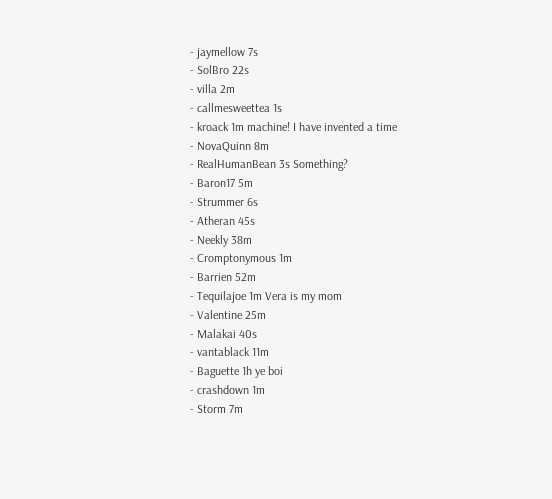- jaymellow 7s
- SolBro 22s
- villa 2m
- callmesweettea 1s
- kroack 1m machine! I have invented a time
- NovaQuinn 8m
- RealHumanBean 3s Something?
- Baron17 5m
- Strummer 6s
- Atheran 45s
- Neekly 38m
- Cromptonymous 1m
- Barrien 52m
- Tequilajoe 1m Vera is my mom
- Valentine 25m
- Malakai 40s
- vantablack 11m
- Baguette 1h ye boi
- crashdown 1m
- Storm 7m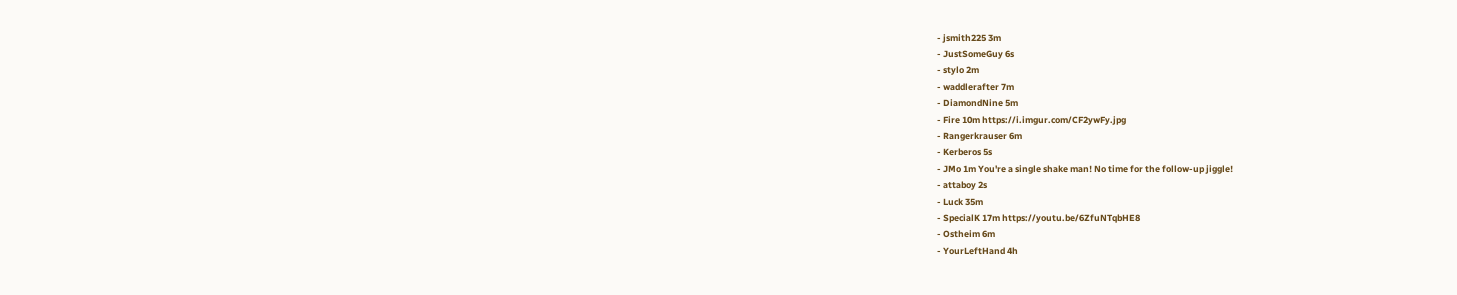- jsmith225 3m
- JustSomeGuy 6s
- stylo 2m
- waddlerafter 7m
- DiamondNine 5m
- Fire 10m https://i.imgur.com/CF2ywFy.jpg
- Rangerkrauser 6m
- Kerberos 5s
- JMo 1m You're a single shake man! No time for the follow-up jiggle!
- attaboy 2s
- Luck 35m
- SpecialK 17m https://youtu.be/6ZfuNTqbHE8
- Ostheim 6m
- YourLeftHand 4h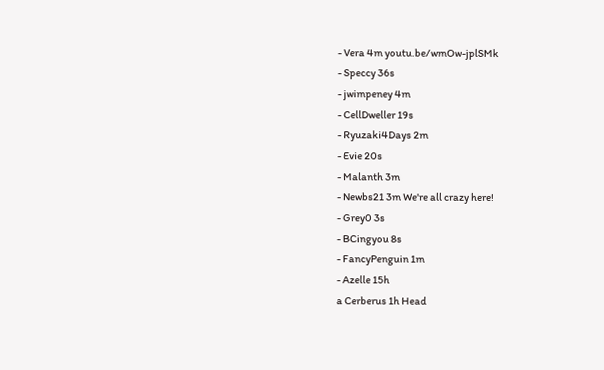- Vera 4m youtu.be/wmOw-jplSMk
- Speccy 36s
- jwimpeney 4m
- CellDweller 19s
- Ryuzaki4Days 2m
- Evie 20s
- Malanth 3m
- Newbs21 3m We're all crazy here!
- Grey0 3s
- BCingyou 8s
- FancyPenguin 1m
- Azelle 15h
a Cerberus 1h Head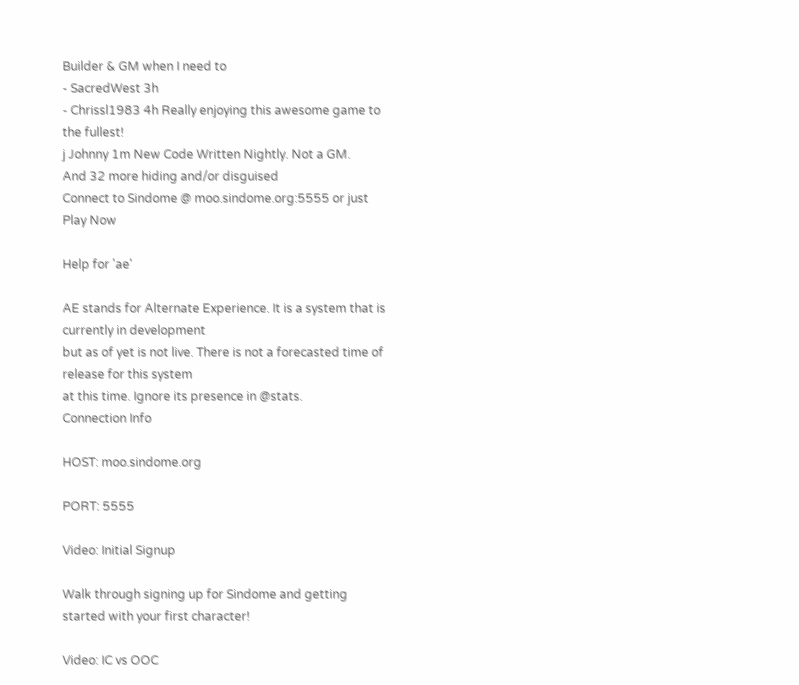Builder & GM when I need to
- SacredWest 3h
- Chrissl1983 4h Really enjoying this awesome game to the fullest!
j Johnny 1m New Code Written Nightly. Not a GM.
And 32 more hiding and/or disguised
Connect to Sindome @ moo.sindome.org:5555 or just Play Now

Help for 'ae'

AE stands for Alternate Experience. It is a system that is currently in development
but as of yet is not live. There is not a forecasted time of release for this system
at this time. Ignore its presence in @stats.
Connection Info

HOST: moo.sindome.org

PORT: 5555

Video: Initial Signup

Walk through signing up for Sindome and getting started with your first character!

Video: IC vs OOC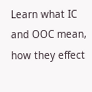Learn what IC and OOC mean, how they effect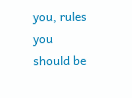you, rules you should be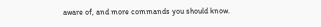aware of, and more commands you should know.